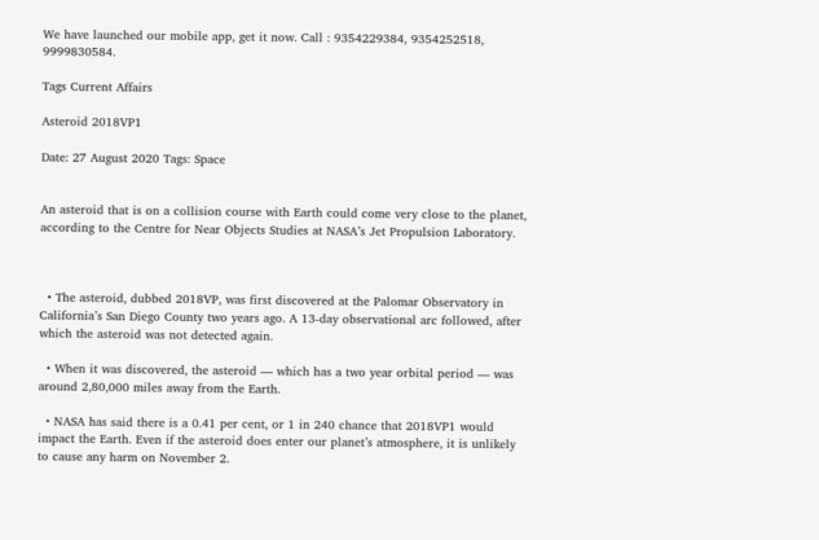We have launched our mobile app, get it now. Call : 9354229384, 9354252518, 9999830584.

Tags Current Affairs

Asteroid 2018VP1

Date: 27 August 2020 Tags: Space


An asteroid that is on a collision course with Earth could come very close to the planet, according to the Centre for Near Objects Studies at NASA’s Jet Propulsion Laboratory.



  • The asteroid, dubbed 2018VP, was first discovered at the Palomar Observatory in California’s San Diego County two years ago. A 13-day observational arc followed, after which the asteroid was not detected again.

  • When it was discovered, the asteroid — which has a two year orbital period — was around 2,80,000 miles away from the Earth.

  • NASA has said there is a 0.41 per cent, or 1 in 240 chance that 2018VP1 would impact the Earth. Even if the asteroid does enter our planet’s atmosphere, it is unlikely to cause any harm on November 2.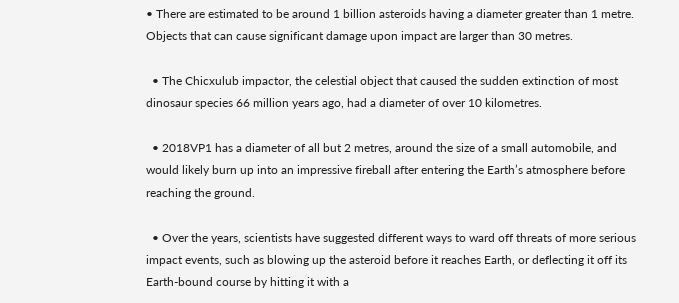• There are estimated to be around 1 billion asteroids having a diameter greater than 1 metre. Objects that can cause significant damage upon impact are larger than 30 metres.

  • The Chicxulub impactor, the celestial object that caused the sudden extinction of most dinosaur species 66 million years ago, had a diameter of over 10 kilometres.

  • 2018VP1 has a diameter of all but 2 metres, around the size of a small automobile, and would likely burn up into an impressive fireball after entering the Earth’s atmosphere before reaching the ground.

  • Over the years, scientists have suggested different ways to ward off threats of more serious impact events, such as blowing up the asteroid before it reaches Earth, or deflecting it off its Earth-bound course by hitting it with a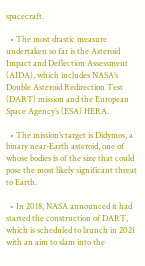spacecraft.

  • The most drastic measure undertaken so far is the Asteroid Impact and Deflection Assessment (AIDA), which includes NASA’s Double Asteroid Redirection Test (DART) mission and the European Space Agency’s (ESA) HERA.

  • The mission’s target is Didymos, a binary near-Earth asteroid, one of whose bodies is of the size that could pose the most likely significant threat to Earth.

  • In 2018, NASA announced it had started the construction of DART, which is scheduled to launch in 2021 with an aim to slam into the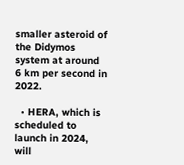smaller asteroid of the Didymos system at around 6 km per second in 2022.

  • HERA, which is scheduled to launch in 2024, will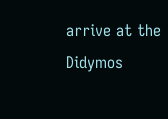arrive at the Didymos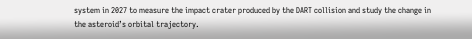system in 2027 to measure the impact crater produced by the DART collision and study the change in the asteroid’s orbital trajectory.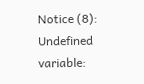Notice (8): Undefined variable: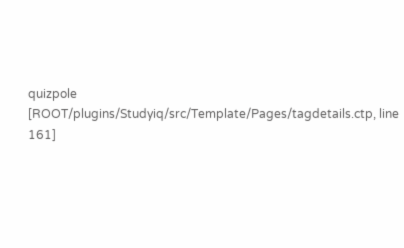quizpole [ROOT/plugins/Studyiq/src/Template/Pages/tagdetails.ctp, line 161]